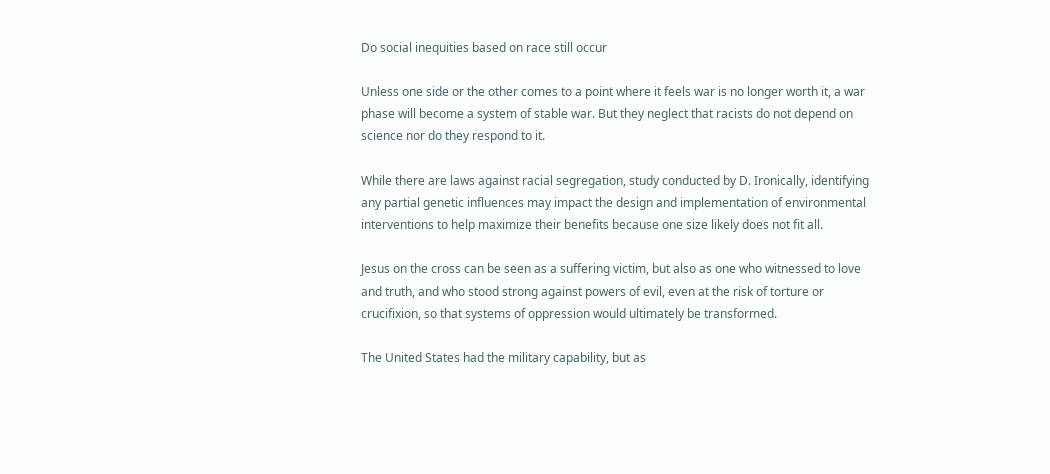Do social inequities based on race still occur

Unless one side or the other comes to a point where it feels war is no longer worth it, a war phase will become a system of stable war. But they neglect that racists do not depend on science nor do they respond to it.

While there are laws against racial segregation, study conducted by D. Ironically, identifying any partial genetic influences may impact the design and implementation of environmental interventions to help maximize their benefits because one size likely does not fit all.

Jesus on the cross can be seen as a suffering victim, but also as one who witnessed to love and truth, and who stood strong against powers of evil, even at the risk of torture or crucifixion, so that systems of oppression would ultimately be transformed.

The United States had the military capability, but as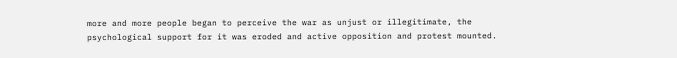more and more people began to perceive the war as unjust or illegitimate, the psychological support for it was eroded and active opposition and protest mounted.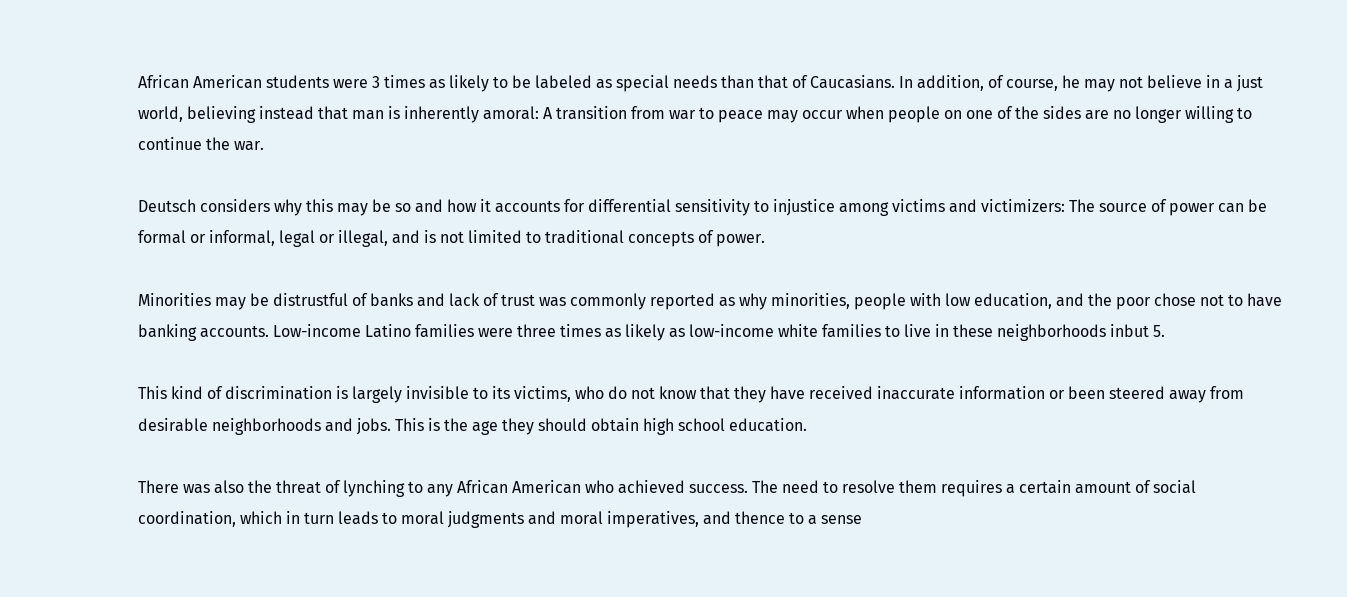African American students were 3 times as likely to be labeled as special needs than that of Caucasians. In addition, of course, he may not believe in a just world, believing instead that man is inherently amoral: A transition from war to peace may occur when people on one of the sides are no longer willing to continue the war.

Deutsch considers why this may be so and how it accounts for differential sensitivity to injustice among victims and victimizers: The source of power can be formal or informal, legal or illegal, and is not limited to traditional concepts of power.

Minorities may be distrustful of banks and lack of trust was commonly reported as why minorities, people with low education, and the poor chose not to have banking accounts. Low-income Latino families were three times as likely as low-income white families to live in these neighborhoods inbut 5.

This kind of discrimination is largely invisible to its victims, who do not know that they have received inaccurate information or been steered away from desirable neighborhoods and jobs. This is the age they should obtain high school education.

There was also the threat of lynching to any African American who achieved success. The need to resolve them requires a certain amount of social coordination, which in turn leads to moral judgments and moral imperatives, and thence to a sense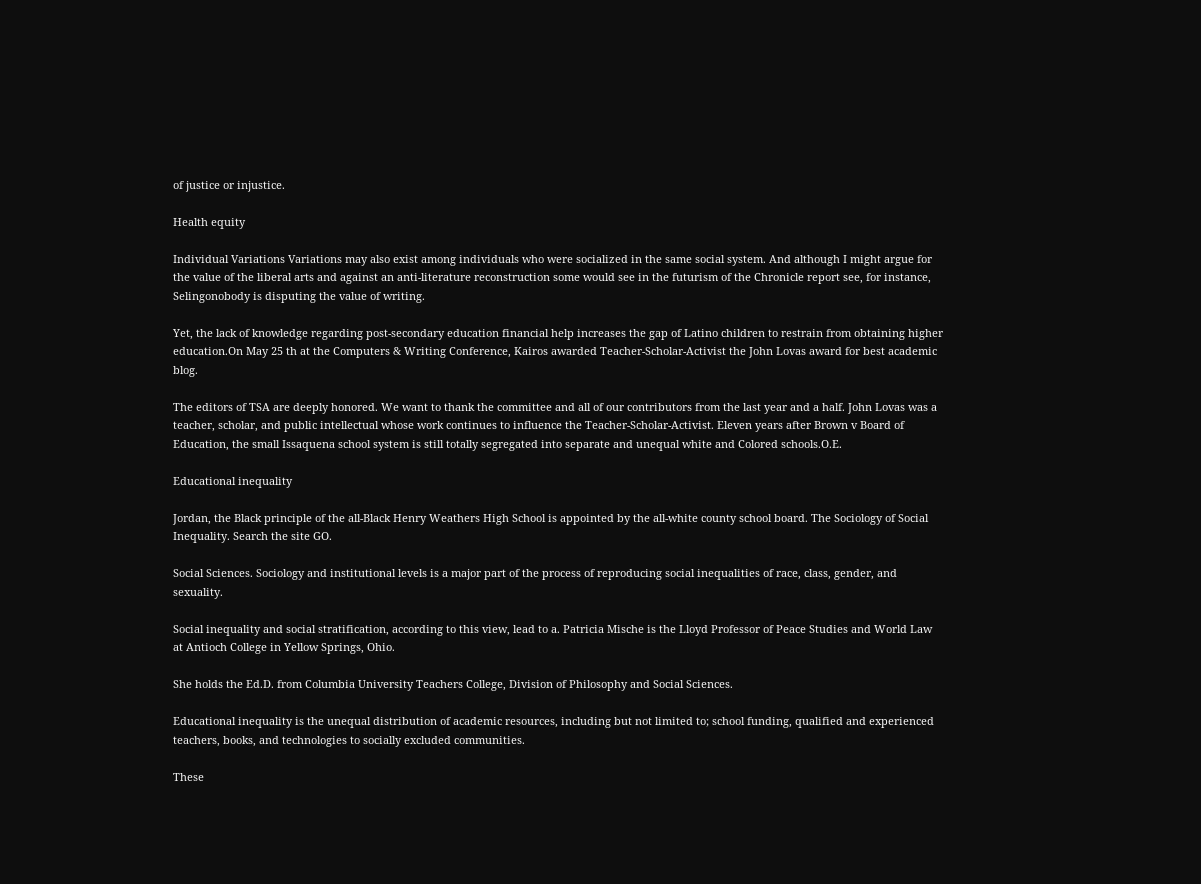of justice or injustice.

Health equity

Individual Variations Variations may also exist among individuals who were socialized in the same social system. And although I might argue for the value of the liberal arts and against an anti-literature reconstruction some would see in the futurism of the Chronicle report see, for instance, Selingonobody is disputing the value of writing.

Yet, the lack of knowledge regarding post-secondary education financial help increases the gap of Latino children to restrain from obtaining higher education.On May 25 th at the Computers & Writing Conference, Kairos awarded Teacher-Scholar-Activist the John Lovas award for best academic blog.

The editors of TSA are deeply honored. We want to thank the committee and all of our contributors from the last year and a half. John Lovas was a teacher, scholar, and public intellectual whose work continues to influence the Teacher-Scholar-Activist. Eleven years after Brown v Board of Education, the small Issaquena school system is still totally segregated into separate and unequal white and Colored schools.O.E.

Educational inequality

Jordan, the Black principle of the all-Black Henry Weathers High School is appointed by the all-white county school board. The Sociology of Social Inequality. Search the site GO.

Social Sciences. Sociology and institutional levels is a major part of the process of reproducing social inequalities of race, class, gender, and sexuality.

Social inequality and social stratification, according to this view, lead to a. Patricia Mische is the Lloyd Professor of Peace Studies and World Law at Antioch College in Yellow Springs, Ohio.

She holds the Ed.D. from Columbia University Teachers College, Division of Philosophy and Social Sciences.

Educational inequality is the unequal distribution of academic resources, including but not limited to; school funding, qualified and experienced teachers, books, and technologies to socially excluded communities.

These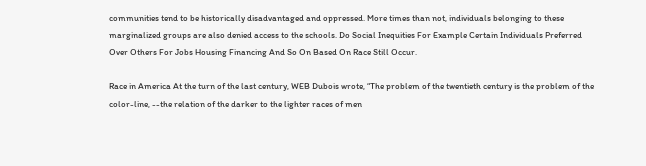communities tend to be historically disadvantaged and oppressed. More times than not, individuals belonging to these marginalized groups are also denied access to the schools. Do Social Inequities For Example Certain Individuals Preferred Over Others For Jobs Housing Financing And So On Based On Race Still Occur.

Race in America At the turn of the last century, WEB Dubois wrote, “The problem of the twentieth century is the problem of the color-line, --the relation of the darker to the lighter races of men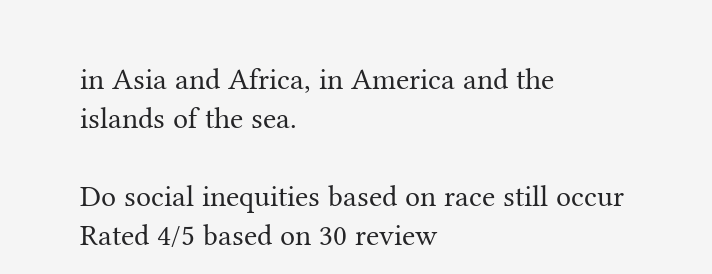in Asia and Africa, in America and the islands of the sea.

Do social inequities based on race still occur
Rated 4/5 based on 30 review